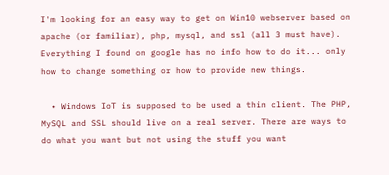I'm looking for an easy way to get on Win10 webserver based on apache (or familiar), php, mysql, and ssl (all 3 must have). Everything I found on google has no info how to do it... only how to change something or how to provide new things.

  • Windows IoT is supposed to be used a thin client. The PHP, MySQL and SSL should live on a real server. There are ways to do what you want but not using the stuff you want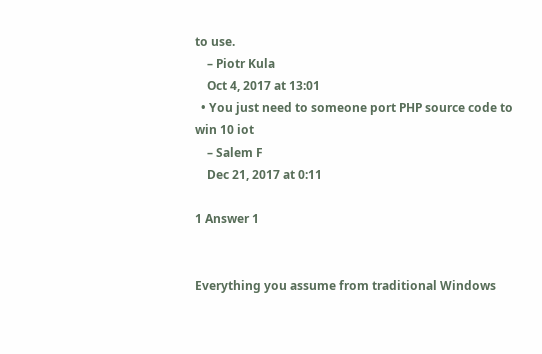to use.
    – Piotr Kula
    Oct 4, 2017 at 13:01
  • You just need to someone port PHP source code to win 10 iot
    – Salem F
    Dec 21, 2017 at 0:11

1 Answer 1


Everything you assume from traditional Windows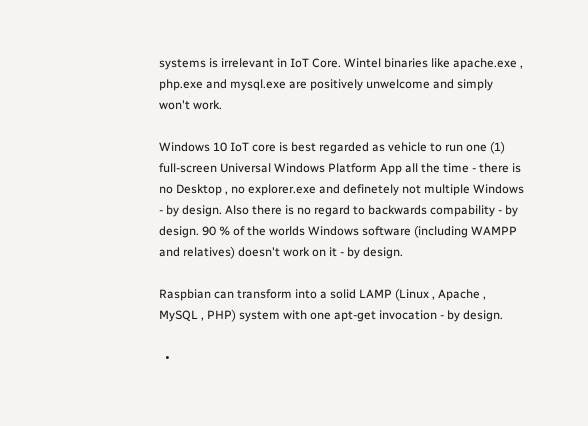systems is irrelevant in IoT Core. Wintel binaries like apache.exe , php.exe and mysql.exe are positively unwelcome and simply won't work.

Windows 10 IoT core is best regarded as vehicle to run one (1) full-screen Universal Windows Platform App all the time - there is no Desktop , no explorer.exe and definetely not multiple Windows - by design. Also there is no regard to backwards compability - by design. 90 % of the worlds Windows software (including WAMPP and relatives) doesn't work on it - by design.

Raspbian can transform into a solid LAMP (Linux , Apache , MySQL , PHP) system with one apt-get invocation - by design.

  •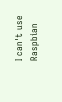I can't use Raspbian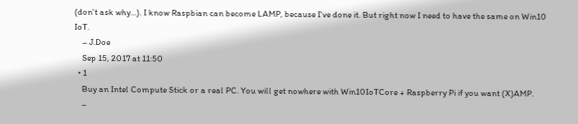(don't ask why...). I know Raspbian can become LAMP, because I've done it. But right now I need to have the same on Win10 IoT.
    – J.Doe
    Sep 15, 2017 at 11:50
  • 1
    Buy an Intel Compute Stick or a real PC. You will get nowhere with Win10IoTCore + Raspberry Pi if you want (X)AMP.
    –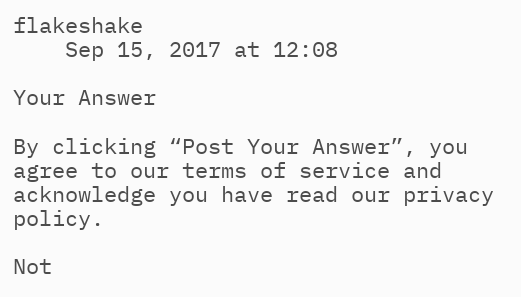flakeshake
    Sep 15, 2017 at 12:08

Your Answer

By clicking “Post Your Answer”, you agree to our terms of service and acknowledge you have read our privacy policy.

Not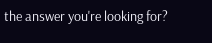the answer you're looking for?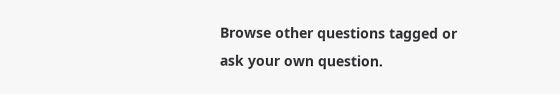Browse other questions tagged or ask your own question.